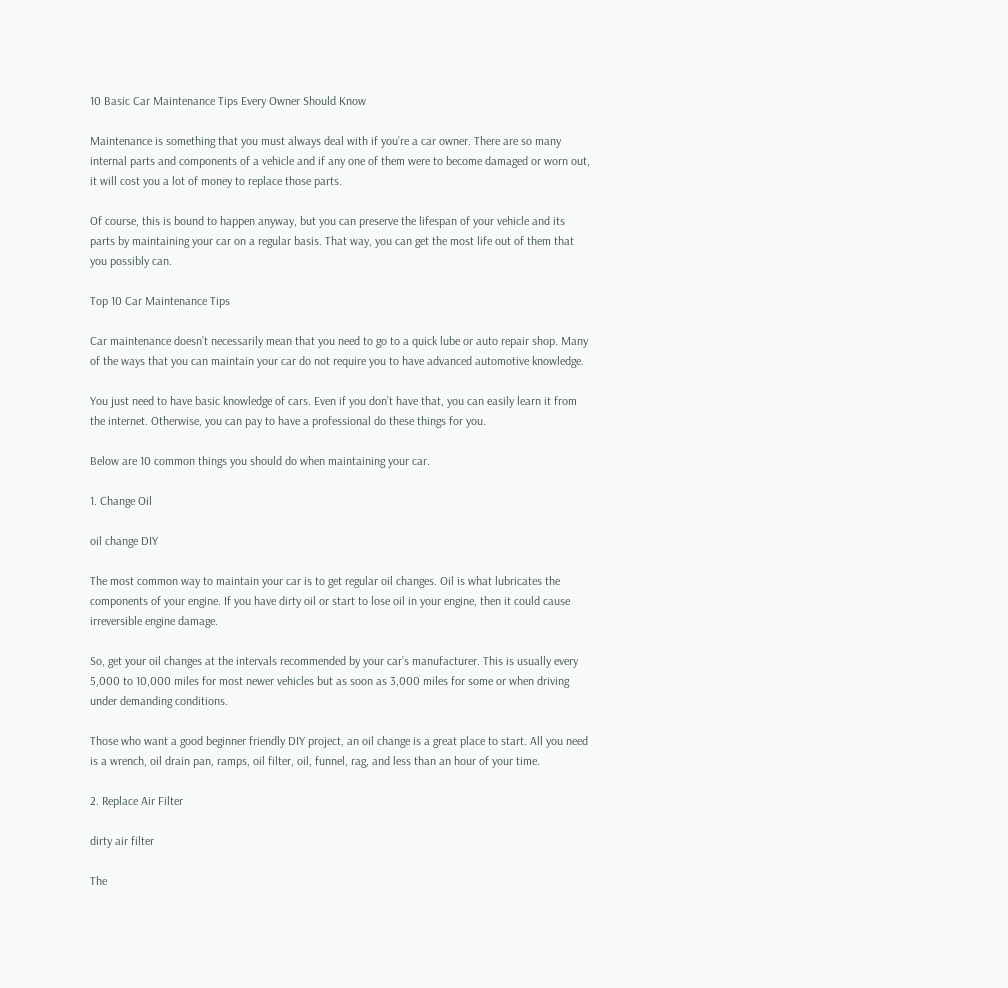10 Basic Car Maintenance Tips Every Owner Should Know

Maintenance is something that you must always deal with if you’re a car owner. There are so many internal parts and components of a vehicle and if any one of them were to become damaged or worn out, it will cost you a lot of money to replace those parts.

Of course, this is bound to happen anyway, but you can preserve the lifespan of your vehicle and its parts by maintaining your car on a regular basis. That way, you can get the most life out of them that you possibly can.

Top 10 Car Maintenance Tips

Car maintenance doesn’t necessarily mean that you need to go to a quick lube or auto repair shop. Many of the ways that you can maintain your car do not require you to have advanced automotive knowledge.

You just need to have basic knowledge of cars. Even if you don’t have that, you can easily learn it from the internet. Otherwise, you can pay to have a professional do these things for you.

Below are 10 common things you should do when maintaining your car.

1. Change Oil

oil change DIY

The most common way to maintain your car is to get regular oil changes. Oil is what lubricates the components of your engine. If you have dirty oil or start to lose oil in your engine, then it could cause irreversible engine damage.

So, get your oil changes at the intervals recommended by your car’s manufacturer. This is usually every 5,000 to 10,000 miles for most newer vehicles but as soon as 3,000 miles for some or when driving under demanding conditions.

Those who want a good beginner friendly DIY project, an oil change is a great place to start. All you need is a wrench, oil drain pan, ramps, oil filter, oil, funnel, rag, and less than an hour of your time.

2. Replace Air Filter

dirty air filter

The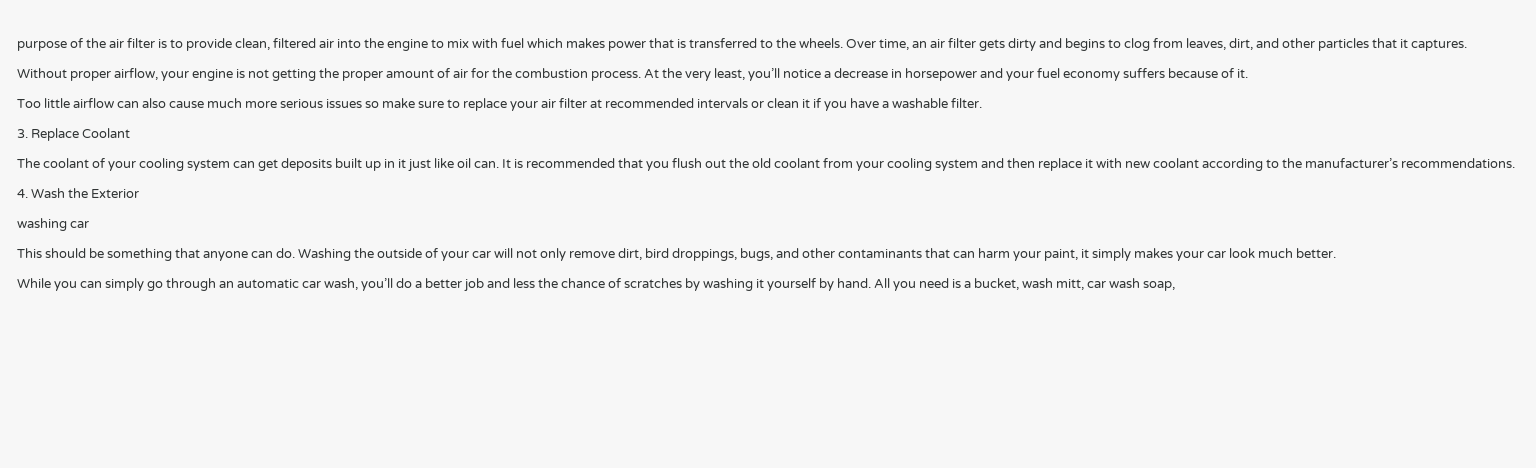purpose of the air filter is to provide clean, filtered air into the engine to mix with fuel which makes power that is transferred to the wheels. Over time, an air filter gets dirty and begins to clog from leaves, dirt, and other particles that it captures.

Without proper airflow, your engine is not getting the proper amount of air for the combustion process. At the very least, you’ll notice a decrease in horsepower and your fuel economy suffers because of it.

Too little airflow can also cause much more serious issues so make sure to replace your air filter at recommended intervals or clean it if you have a washable filter.

3. Replace Coolant

The coolant of your cooling system can get deposits built up in it just like oil can. It is recommended that you flush out the old coolant from your cooling system and then replace it with new coolant according to the manufacturer’s recommendations.

4. Wash the Exterior

washing car

This should be something that anyone can do. Washing the outside of your car will not only remove dirt, bird droppings, bugs, and other contaminants that can harm your paint, it simply makes your car look much better.

While you can simply go through an automatic car wash, you’ll do a better job and less the chance of scratches by washing it yourself by hand. All you need is a bucket, wash mitt, car wash soap,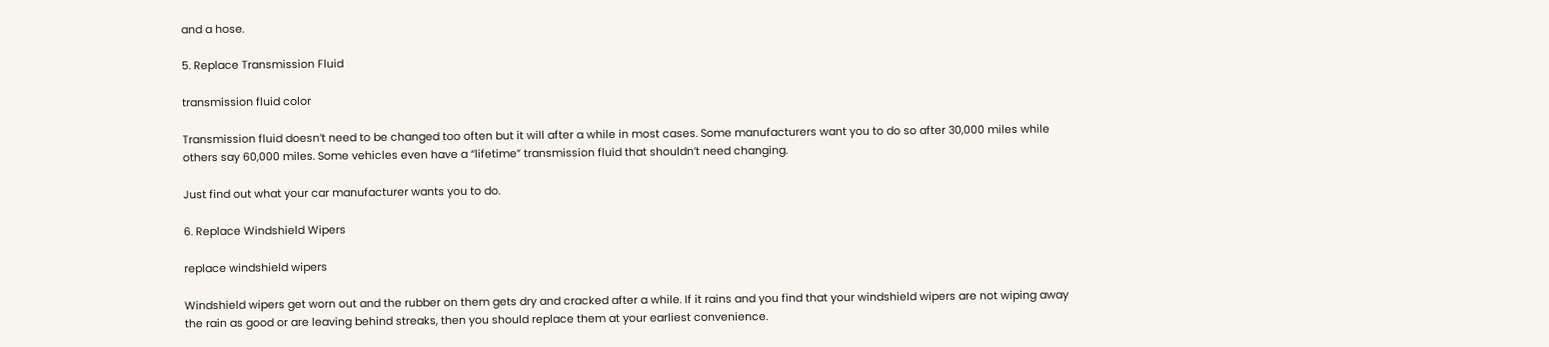and a hose.

5. Replace Transmission Fluid

transmission fluid color

Transmission fluid doesn’t need to be changed too often but it will after a while in most cases. Some manufacturers want you to do so after 30,000 miles while others say 60,000 miles. Some vehicles even have a “lifetime” transmission fluid that shouldn’t need changing.

Just find out what your car manufacturer wants you to do.

6. Replace Windshield Wipers

replace windshield wipers

Windshield wipers get worn out and the rubber on them gets dry and cracked after a while. If it rains and you find that your windshield wipers are not wiping away the rain as good or are leaving behind streaks, then you should replace them at your earliest convenience.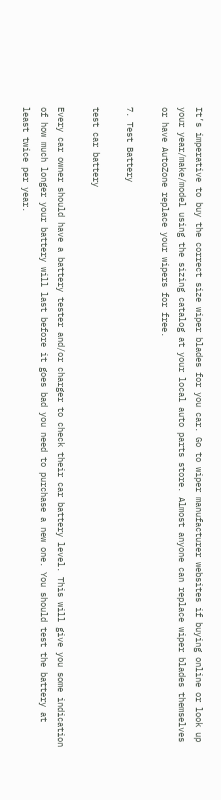It’s imperative to buy the correct size wiper blades for you car. Go to wiper manufacturer websites if buying online or look up your year/make/model using the sizing catalog at your local auto parts store. Almost anyone can replace wiper blades themselves or have AutoZone replace your wipers for free.

7. Test Battery

test car battery

Every car owner should have a battery tester and/or charger to check their car battery level. This will give you some indication of how much longer your battery will last before it goes bad you need to purchase a new one. You should test the battery at least twice per year.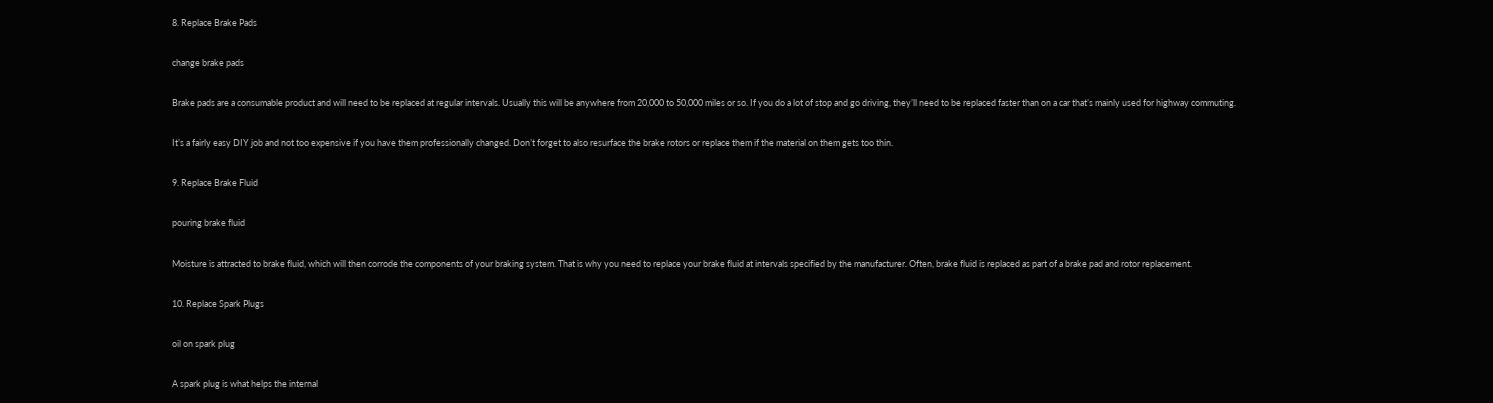8. Replace Brake Pads

change brake pads

Brake pads are a consumable product and will need to be replaced at regular intervals. Usually this will be anywhere from 20,000 to 50,000 miles or so. If you do a lot of stop and go driving, they’ll need to be replaced faster than on a car that’s mainly used for highway commuting.

It’s a fairly easy DIY job and not too expensive if you have them professionally changed. Don’t forget to also resurface the brake rotors or replace them if the material on them gets too thin.

9. Replace Brake Fluid

pouring brake fluid

Moisture is attracted to brake fluid, which will then corrode the components of your braking system. That is why you need to replace your brake fluid at intervals specified by the manufacturer. Often, brake fluid is replaced as part of a brake pad and rotor replacement.

10. Replace Spark Plugs

oil on spark plug

A spark plug is what helps the internal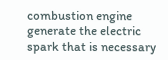combustion engine generate the electric spark that is necessary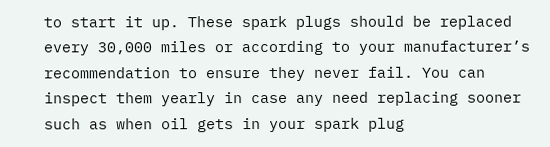to start it up. These spark plugs should be replaced every 30,000 miles or according to your manufacturer’s recommendation to ensure they never fail. You can inspect them yearly in case any need replacing sooner such as when oil gets in your spark plug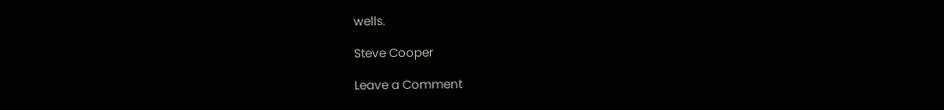wells.

Steve Cooper

Leave a Comment